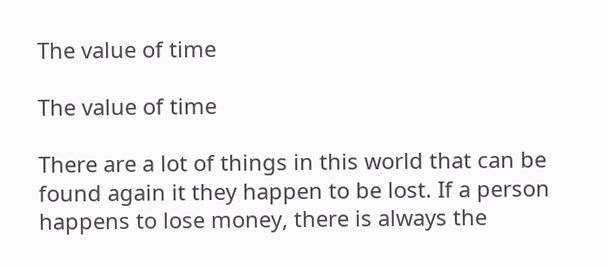The value of time

The value of time

There are a lot of things in this world that can be found again it they happen to be lost. If a person happens to lose money, there is always the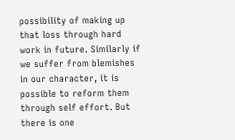possibility of making up that loss through hard work in future. Similarly if we suffer from blemishes in our character, it is possible to reform them through self effort. But there is one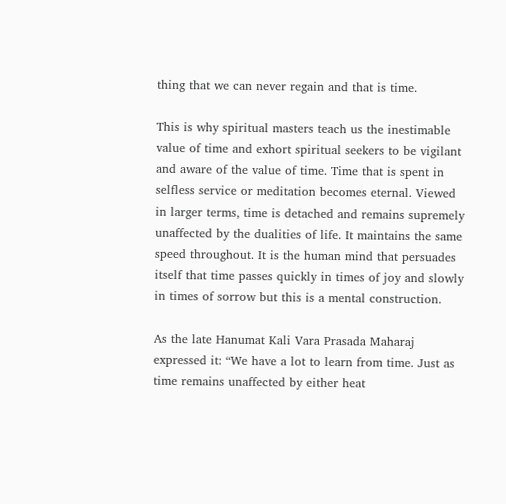thing that we can never regain and that is time.

This is why spiritual masters teach us the inestimable value of time and exhort spiritual seekers to be vigilant and aware of the value of time. Time that is spent in selfless service or meditation becomes eternal. Viewed in larger terms, time is detached and remains supremely unaffected by the dualities of life. It maintains the same speed throughout. It is the human mind that persuades itself that time passes quickly in times of joy and slowly in times of sorrow but this is a mental construction.

As the late Hanumat Kali Vara Prasada Maharaj expressed it: “We have a lot to learn from time. Just as time remains unaffected by either heat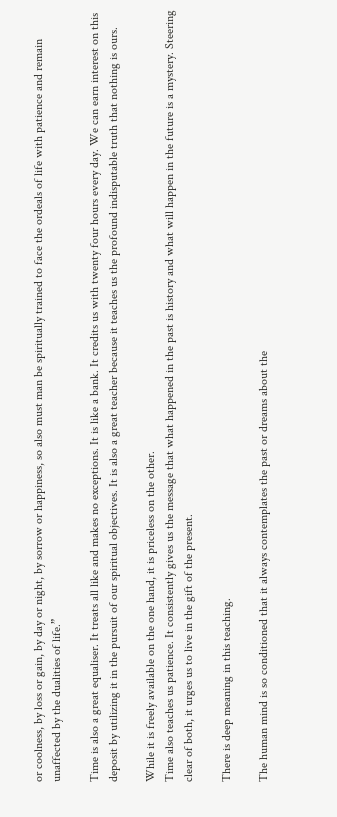or coolness, by loss or gain, by day or night, by sorrow or happiness, so also must man be spiritually trained to face the ordeals of life with patience and remain unaffected by the dualities of life.”

Time is also a great equaliser. It treats all like and makes no exceptions. It is like a bank. It credits us with twenty four hours every day. We can earn interest on this deposit by utilizing it in the pursuit of our spiritual objectives. It is also a great teacher because it teaches us the profound indisputable truth that nothing is ours.

While it is freely available on the one hand, it is priceless on the other.
Time also teaches us patience. It consistently gives us the message that what happened in the past is history and what will happen in the future is a mystery. Steering clear of both, it urges us to live in the gift of the present.

There is deep meaning in this teaching.

The human mind is so conditioned that it always contemplates the past or dreams about the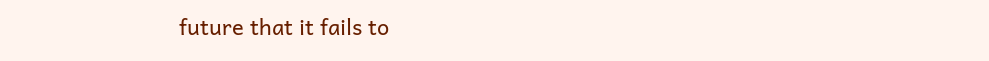future that it fails to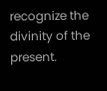recognize the divinity of the present.